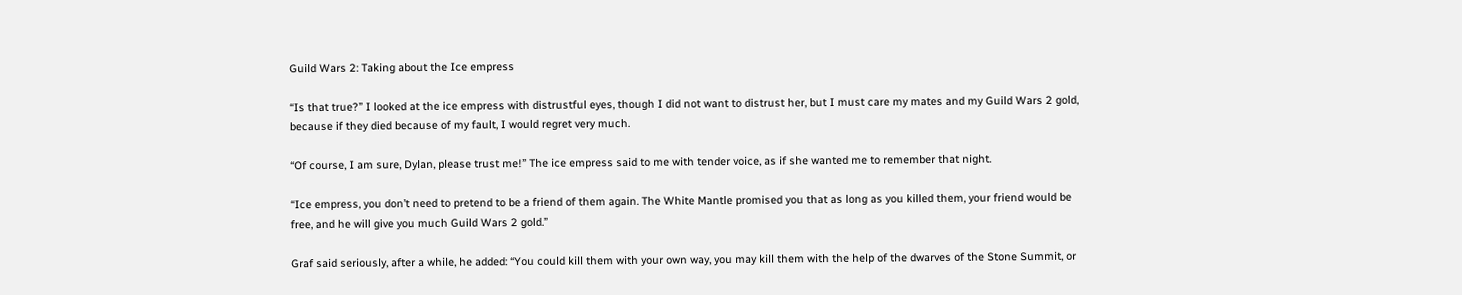Guild Wars 2: Taking about the Ice empress

“Is that true?” I looked at the ice empress with distrustful eyes, though I did not want to distrust her, but I must care my mates and my Guild Wars 2 gold, because if they died because of my fault, I would regret very much.

“Of course, I am sure, Dylan, please trust me!” The ice empress said to me with tender voice, as if she wanted me to remember that night.

“Ice empress, you don’t need to pretend to be a friend of them again. The White Mantle promised you that as long as you killed them, your friend would be free, and he will give you much Guild Wars 2 gold.”

Graf said seriously, after a while, he added: “You could kill them with your own way, you may kill them with the help of the dwarves of the Stone Summit, or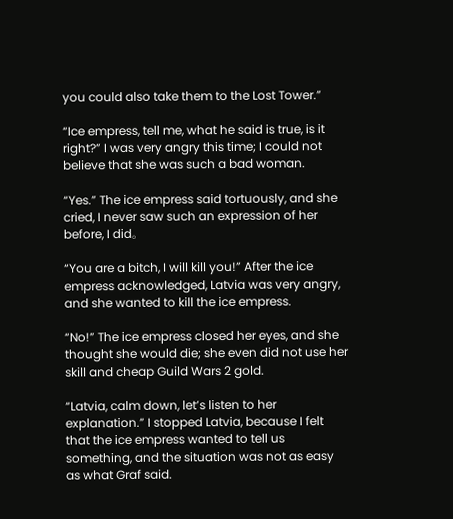you could also take them to the Lost Tower.”

“Ice empress, tell me, what he said is true, is it right?” I was very angry this time; I could not believe that she was such a bad woman.

“Yes.” The ice empress said tortuously, and she cried, I never saw such an expression of her before, I did。

“You are a bitch, I will kill you!” After the ice empress acknowledged, Latvia was very angry, and she wanted to kill the ice empress.

“No!” The ice empress closed her eyes, and she thought she would die; she even did not use her skill and cheap Guild Wars 2 gold.

“Latvia, calm down, let’s listen to her explanation.” I stopped Latvia, because I felt that the ice empress wanted to tell us something, and the situation was not as easy as what Graf said.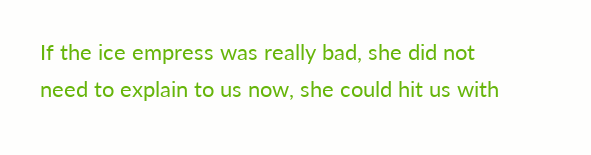If the ice empress was really bad, she did not need to explain to us now, she could hit us with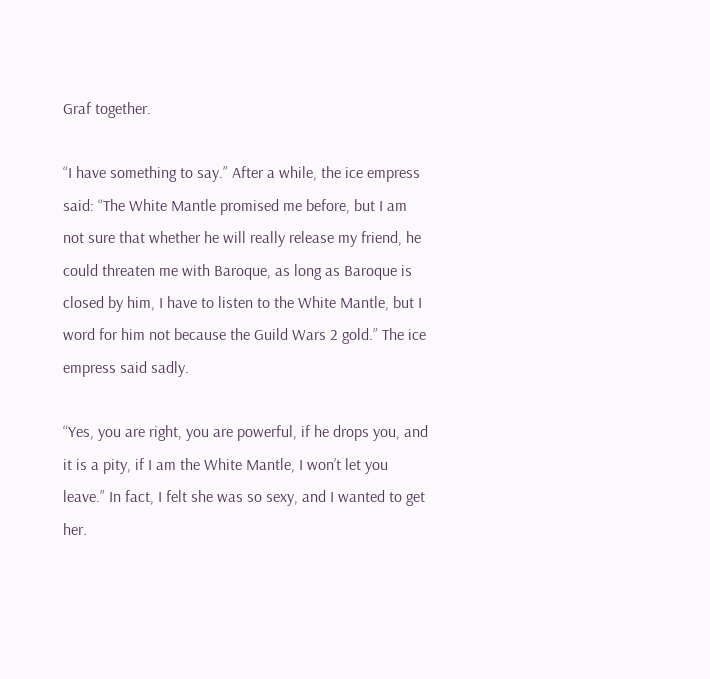Graf together.

“I have something to say.” After a while, the ice empress said: “The White Mantle promised me before, but I am not sure that whether he will really release my friend, he could threaten me with Baroque, as long as Baroque is closed by him, I have to listen to the White Mantle, but I word for him not because the Guild Wars 2 gold.” The ice empress said sadly.

“Yes, you are right, you are powerful, if he drops you, and it is a pity, if I am the White Mantle, I won’t let you leave.” In fact, I felt she was so sexy, and I wanted to get her.